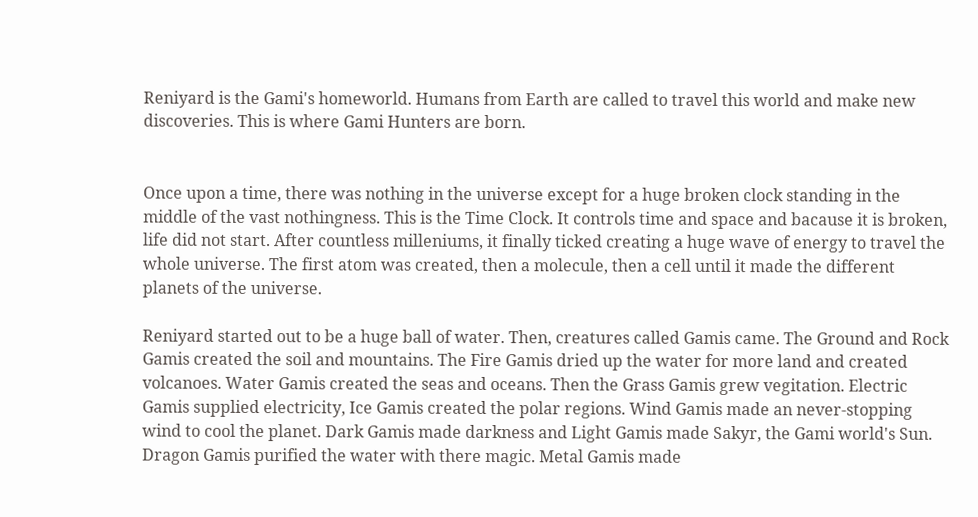Reniyard is the Gami's homeworld. Humans from Earth are called to travel this world and make new discoveries. This is where Gami Hunters are born.


Once upon a time, there was nothing in the universe except for a huge broken clock standing in the middle of the vast nothingness. This is the Time Clock. It controls time and space and bacause it is broken, life did not start. After countless milleniums, it finally ticked creating a huge wave of energy to travel the whole universe. The first atom was created, then a molecule, then a cell until it made the different planets of the universe.

Reniyard started out to be a huge ball of water. Then, creatures called Gamis came. The Ground and Rock Gamis created the soil and mountains. The Fire Gamis dried up the water for more land and created volcanoes. Water Gamis created the seas and oceans. Then the Grass Gamis grew vegitation. Electric Gamis supplied electricity, Ice Gamis created the polar regions. Wind Gamis made an never-stopping wind to cool the planet. Dark Gamis made darkness and Light Gamis made Sakyr, the Gami world's Sun. Dragon Gamis purified the water with there magic. Metal Gamis made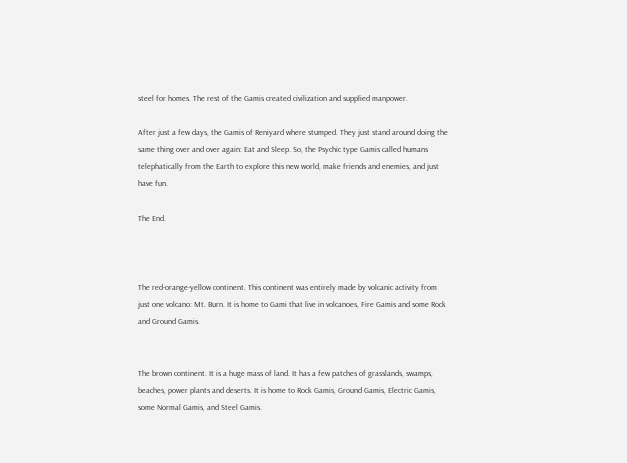steel for homes. The rest of the Gamis created civilization and supplied manpower.

After just a few days, the Gamis of Reniyard where stumped. They just stand around doing the same thing over and over again: Eat and Sleep. So, the Psychic type Gamis called humans telephatically from the Earth to explore this new world, make friends and enemies, and just have fun.

The End.



The red-orange-yellow continent. This continent was entirely made by volcanic activity from just one volcano: Mt. Burn. It is home to Gami that live in volcanoes, Fire Gamis and some Rock and Ground Gamis.


The brown continent. It is a huge mass of land. It has a few patches of grasslands, swamps, beaches, power plants and deserts. It is home to Rock Gamis, Ground Gamis, Electric Gamis, some Normal Gamis, and Steel Gamis.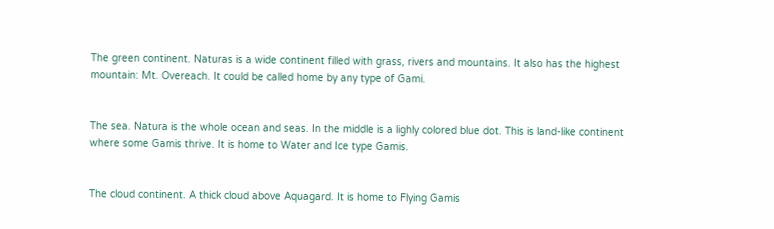The green continent. Naturas is a wide continent filled with grass, rivers and mountains. It also has the highest mountain: Mt. Overeach. It could be called home by any type of Gami.


The sea. Natura is the whole ocean and seas. In the middle is a lighly colored blue dot. This is land-like continent where some Gamis thrive. It is home to Water and Ice type Gamis.


The cloud continent. A thick cloud above Aquagard. It is home to Flying Gamis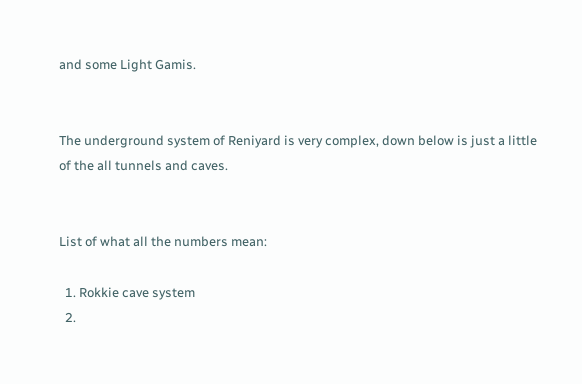and some Light Gamis.


The underground system of Reniyard is very complex, down below is just a little of the all tunnels and caves.


List of what all the numbers mean:

  1. Rokkie cave system
  2.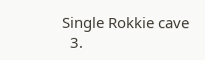Single Rokkie cave
  3.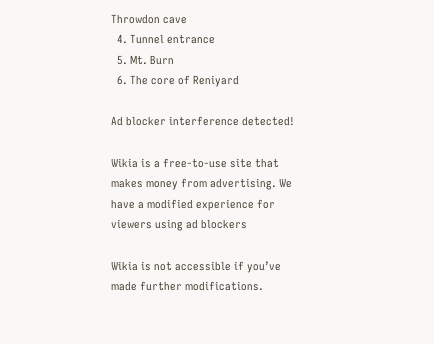Throwdon cave
  4. Tunnel entrance
  5. Mt. Burn
  6. The core of Reniyard

Ad blocker interference detected!

Wikia is a free-to-use site that makes money from advertising. We have a modified experience for viewers using ad blockers

Wikia is not accessible if you’ve made further modifications.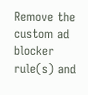Remove the custom ad blocker rule(s) and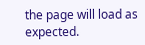the page will load as expected.